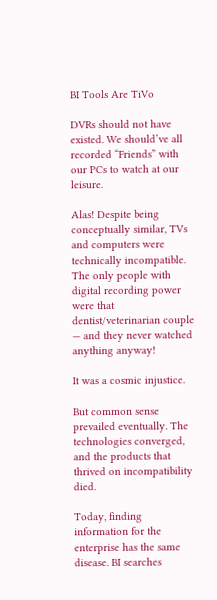BI Tools Are TiVo

DVRs should not have existed. We should’ve all recorded “Friends” with our PCs to watch at our leisure.

Alas! Despite being conceptually similar, TVs and computers were technically incompatible. The only people with digital recording power were that dentist/veterinarian couple — and they never watched anything anyway!

It was a cosmic injustice.

But common sense prevailed eventually. The technologies converged, and the products that thrived on incompatibility died.

Today, finding information for the enterprise has the same disease. BI searches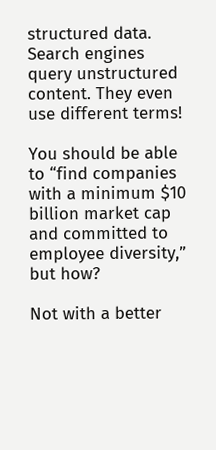structured data. Search engines query unstructured content. They even use different terms!

You should be able to “find companies with a minimum $10 billion market cap and committed to employee diversity,” but how?

Not with a better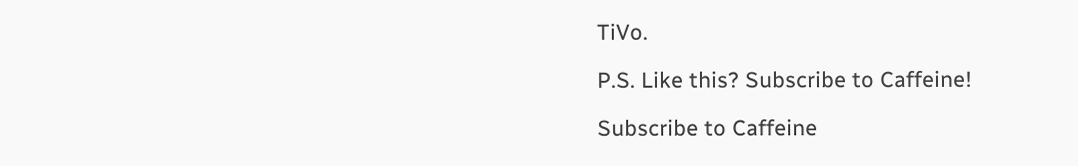TiVo.

P.S. Like this? Subscribe to Caffeine!

Subscribe to Caffeine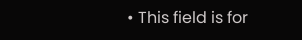• This field is for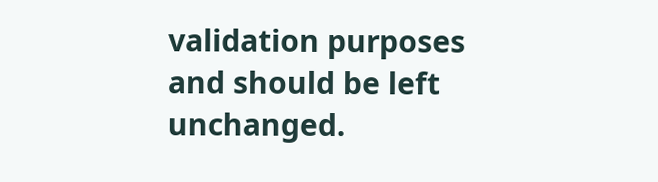validation purposes and should be left unchanged.